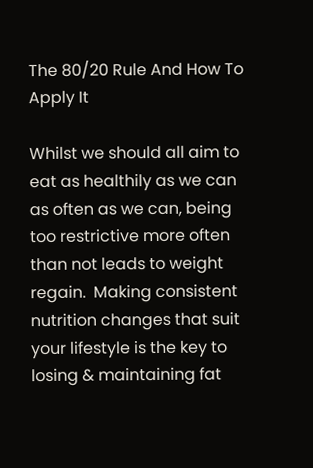The 80/20 Rule And How To Apply It

Whilst we should all aim to eat as healthily as we can as often as we can, being too restrictive more often than not leads to weight regain.  Making consistent nutrition changes that suit your lifestyle is the key to losing & maintaining fat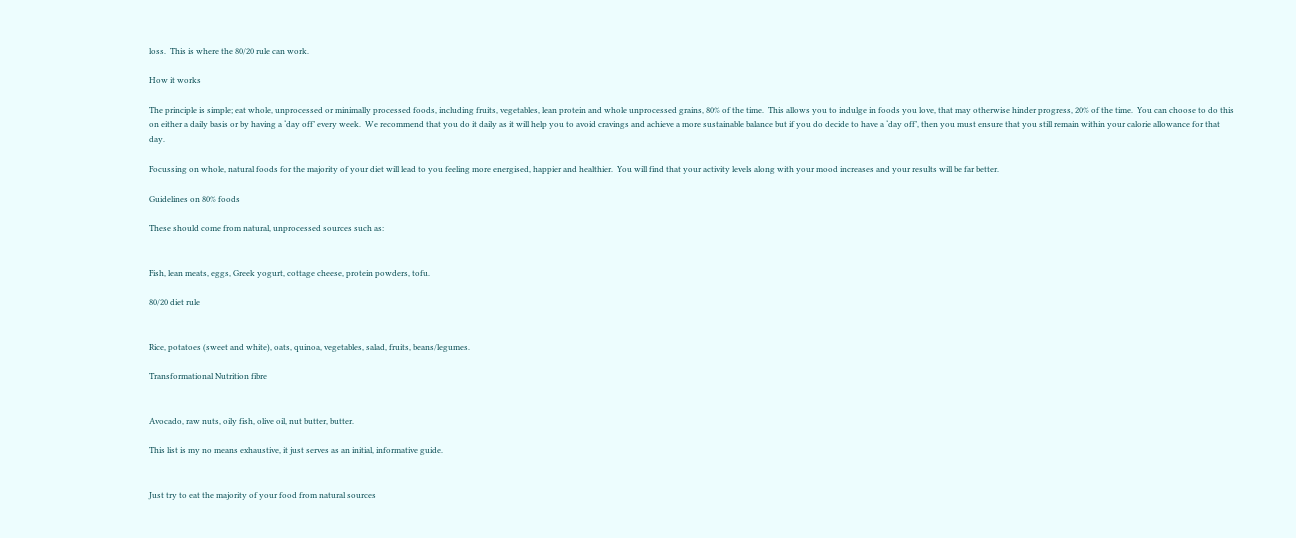loss.  This is where the 80/20 rule can work.

How it works

The principle is simple; eat whole, unprocessed or minimally processed foods, including fruits, vegetables, lean protein and whole unprocessed grains, 80% of the time.  This allows you to indulge in foods you love, that may otherwise hinder progress, 20% of the time.  You can choose to do this on either a daily basis or by having a ‘day off’ every week.  We recommend that you do it daily as it will help you to avoid cravings and achieve a more sustainable balance but if you do decide to have a ‘day off’, then you must ensure that you still remain within your calorie allowance for that day.

Focussing on whole, natural foods for the majority of your diet will lead to you feeling more energised, happier and healthier.  You will find that your activity levels along with your mood increases and your results will be far better.

Guidelines on 80% foods

These should come from natural, unprocessed sources such as:


Fish, lean meats, eggs, Greek yogurt, cottage cheese, protein powders, tofu.

80/20 diet rule


Rice, potatoes (sweet and white), oats, quinoa, vegetables, salad, fruits, beans/legumes.

Transformational Nutrition fibre


Avocado, raw nuts, oily fish, olive oil, nut butter, butter.

This list is my no means exhaustive, it just serves as an initial, informative guide.


Just try to eat the majority of your food from natural sources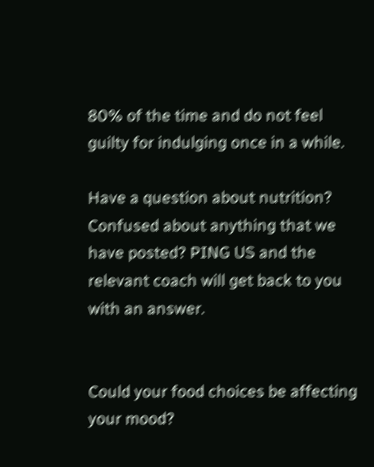80% of the time and do not feel guilty for indulging once in a while.

Have a question about nutrition? Confused about anything that we have posted? PING US and the relevant coach will get back to you with an answer.


Could your food choices be affecting your mood?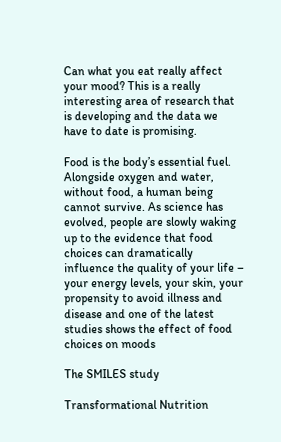Can what you eat really affect your mood? This is a really interesting area of research that is developing and the data we have to date is promising.

Food is the body’s essential fuel. Alongside oxygen and water, without food, a human being cannot survive. As science has evolved, people are slowly waking up to the evidence that food choices can dramatically influence the quality of your life – your energy levels, your skin, your propensity to avoid illness and disease and one of the latest studies shows the effect of food choices on moods

The SMILES study

Transformational Nutrition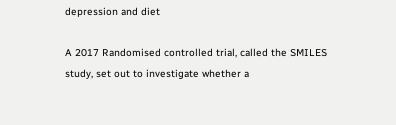depression and diet

A 2017 Randomised controlled trial, called the SMILES study, set out to investigate whether a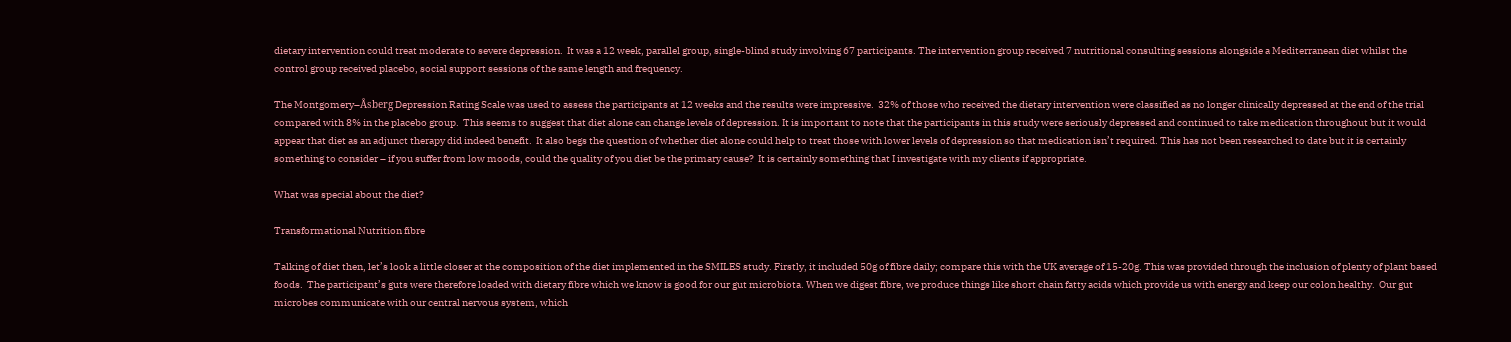dietary intervention could treat moderate to severe depression.  It was a 12 week, parallel group, single-blind study involving 67 participants. The intervention group received 7 nutritional consulting sessions alongside a Mediterranean diet whilst the control group received placebo, social support sessions of the same length and frequency.

The Montgomery–Åsberg Depression Rating Scale was used to assess the participants at 12 weeks and the results were impressive.  32% of those who received the dietary intervention were classified as no longer clinically depressed at the end of the trial compared with 8% in the placebo group.  This seems to suggest that diet alone can change levels of depression. It is important to note that the participants in this study were seriously depressed and continued to take medication throughout but it would appear that diet as an adjunct therapy did indeed benefit.  It also begs the question of whether diet alone could help to treat those with lower levels of depression so that medication isn’t required. This has not been researched to date but it is certainly something to consider – if you suffer from low moods, could the quality of you diet be the primary cause?  It is certainly something that I investigate with my clients if appropriate.

What was special about the diet?

Transformational Nutrition fibre

Talking of diet then, let’s look a little closer at the composition of the diet implemented in the SMILES study. Firstly, it included 50g of fibre daily; compare this with the UK average of 15-20g. This was provided through the inclusion of plenty of plant based foods.  The participant’s guts were therefore loaded with dietary fibre which we know is good for our gut microbiota. When we digest fibre, we produce things like short chain fatty acids which provide us with energy and keep our colon healthy.  Our gut microbes communicate with our central nervous system, which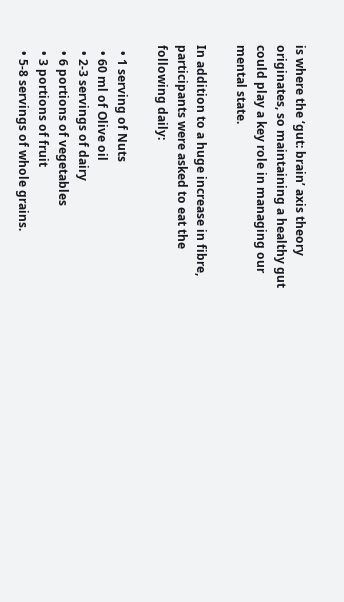is where the ‘gut: brain’ axis theory originates, so maintaining a healthy gut could play a key role in managing our mental state.

In addition to a huge increase in fibre, participants were asked to eat the following daily:

  • 1 serving of Nuts
  • 60 ml of Olive oil
  • 2-3 servings of dairy
  • 6 portions of vegetables
  • 3 portions of fruit
  • 5-8 servings of whole grains.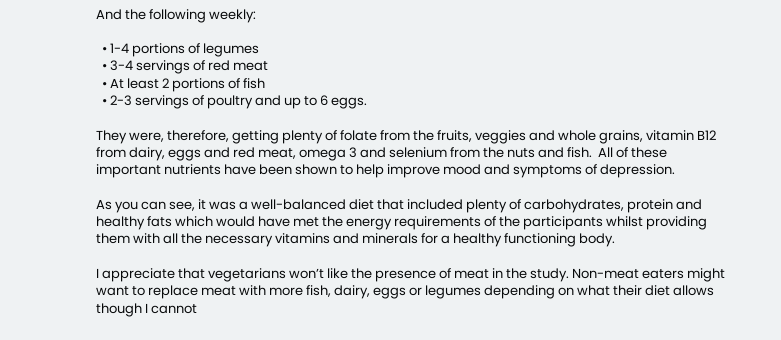And the following weekly:

  • 1-4 portions of legumes
  • 3-4 servings of red meat
  • At least 2 portions of fish
  • 2-3 servings of poultry and up to 6 eggs.

They were, therefore, getting plenty of folate from the fruits, veggies and whole grains, vitamin B12 from dairy, eggs and red meat, omega 3 and selenium from the nuts and fish.  All of these important nutrients have been shown to help improve mood and symptoms of depression.

As you can see, it was a well-balanced diet that included plenty of carbohydrates, protein and healthy fats which would have met the energy requirements of the participants whilst providing them with all the necessary vitamins and minerals for a healthy functioning body.

I appreciate that vegetarians won’t like the presence of meat in the study. Non-meat eaters might want to replace meat with more fish, dairy, eggs or legumes depending on what their diet allows though I cannot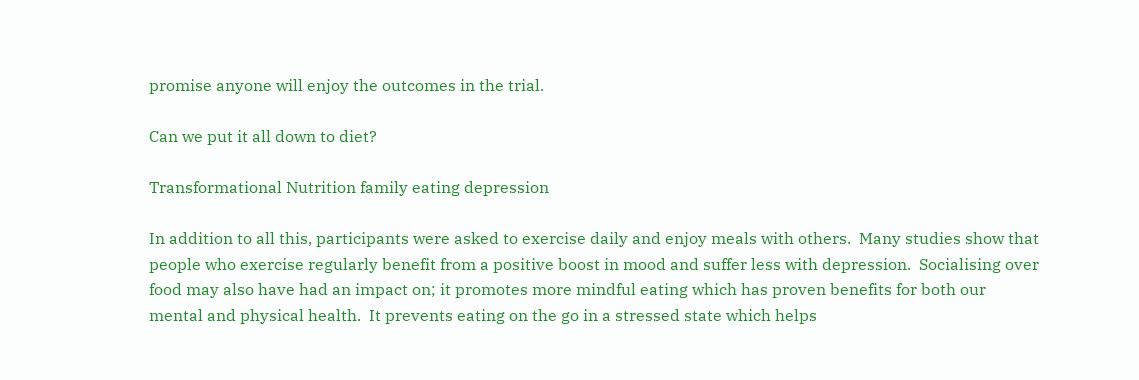promise anyone will enjoy the outcomes in the trial.

Can we put it all down to diet?

Transformational Nutrition family eating depression

In addition to all this, participants were asked to exercise daily and enjoy meals with others.  Many studies show that people who exercise regularly benefit from a positive boost in mood and suffer less with depression.  Socialising over food may also have had an impact on; it promotes more mindful eating which has proven benefits for both our mental and physical health.  It prevents eating on the go in a stressed state which helps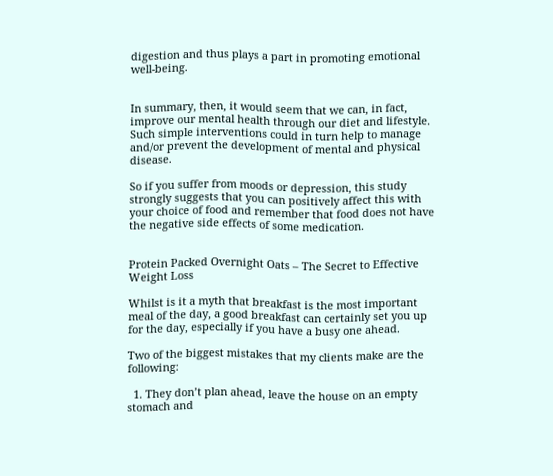digestion and thus plays a part in promoting emotional well-being.


In summary, then, it would seem that we can, in fact, improve our mental health through our diet and lifestyle.  Such simple interventions could in turn help to manage and/or prevent the development of mental and physical disease.

So if you suffer from moods or depression, this study strongly suggests that you can positively affect this with your choice of food and remember that food does not have the negative side effects of some medication.


Protein Packed Overnight Oats – The Secret to Effective Weight Loss

Whilst is it a myth that breakfast is the most important meal of the day, a good breakfast can certainly set you up for the day, especially if you have a busy one ahead.

Two of the biggest mistakes that my clients make are the following:

  1. They don’t plan ahead, leave the house on an empty stomach and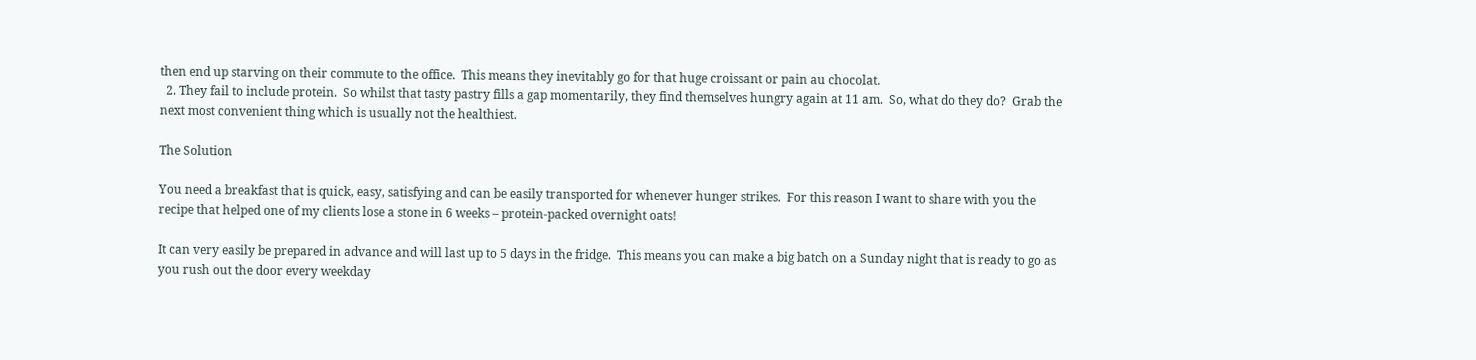then end up starving on their commute to the office.  This means they inevitably go for that huge croissant or pain au chocolat.
  2. They fail to include protein.  So whilst that tasty pastry fills a gap momentarily, they find themselves hungry again at 11 am.  So, what do they do?  Grab the next most convenient thing which is usually not the healthiest.

The Solution

You need a breakfast that is quick, easy, satisfying and can be easily transported for whenever hunger strikes.  For this reason I want to share with you the recipe that helped one of my clients lose a stone in 6 weeks – protein-packed overnight oats!

It can very easily be prepared in advance and will last up to 5 days in the fridge.  This means you can make a big batch on a Sunday night that is ready to go as you rush out the door every weekday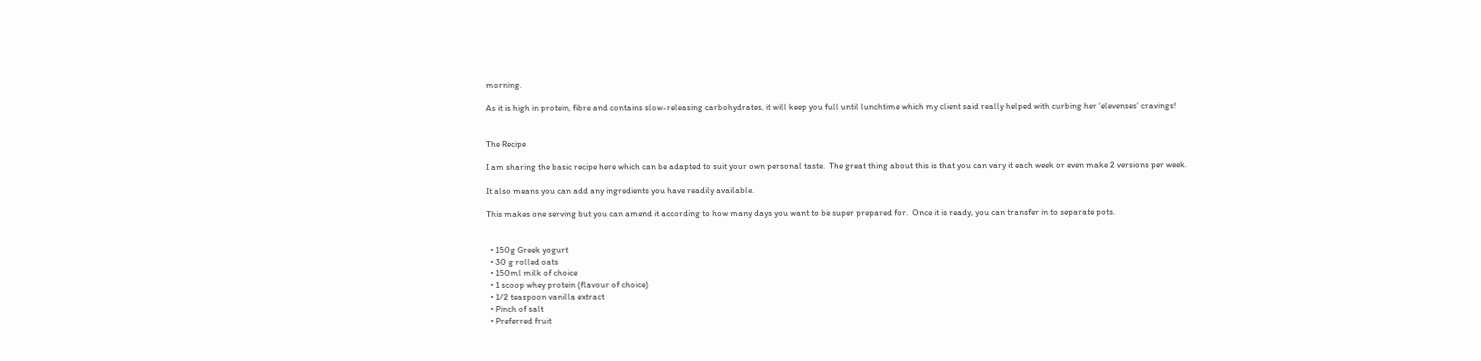morning.

As it is high in protein, fibre and contains slow-releasing carbohydrates, it will keep you full until lunchtime which my client said really helped with curbing her ‘elevenses’ cravings!


The Recipe

I am sharing the basic recipe here which can be adapted to suit your own personal taste.  The great thing about this is that you can vary it each week or even make 2 versions per week.

It also means you can add any ingredients you have readily available.

This makes one serving but you can amend it according to how many days you want to be super prepared for.  Once it is ready, you can transfer in to separate pots.


  • 150g Greek yogurt
  • 30 g rolled oats
  • 150ml milk of choice
  • 1 scoop whey protein (flavour of choice)
  • 1/2 teaspoon vanilla extract
  • Pinch of salt
  • Preferred fruit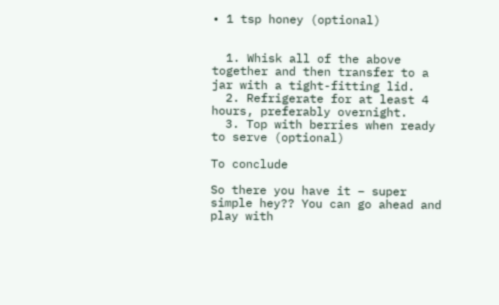• 1 tsp honey (optional)


  1. Whisk all of the above together and then transfer to a jar with a tight-fitting lid.
  2. Refrigerate for at least 4 hours, preferably overnight.
  3. Top with berries when ready to serve (optional)

To conclude

So there you have it – super simple hey?? You can go ahead and play with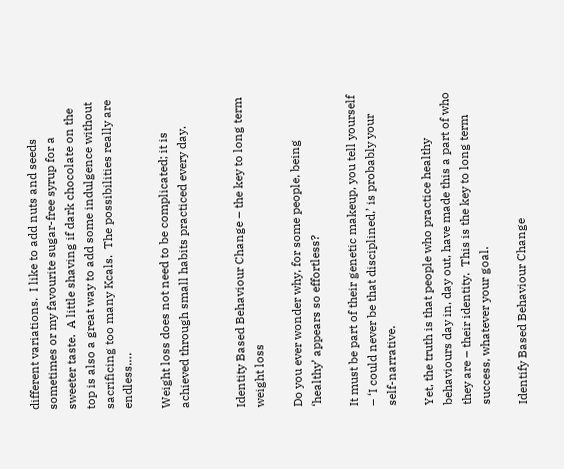different variations.  I like to add nuts and seeds sometimes or my favourite sugar-free syrup for a sweeter taste.  A little shaving if dark chocolate on the top is also a great way to add some indulgence without sacrificing too many Kcals.  The possibilities really are endless….

Weight loss does not need to be complicated; it is achieved through small habits practiced every day.


Identity Based Behaviour Change – the key to long term weight loss

Do you ever wonder why, for some people, being ‘healthy’ appears so effortless?

It must be part of their genetic makeup, you tell yourself – ‘I could never be that disciplined,’ is probably your self-narrative.

Yet, the truth is that people who practice healthy behaviours day in, day out, have made this a part of who they are – their identity.  This is the key to long term success, whatever your goal.

Identify Based Behaviour Change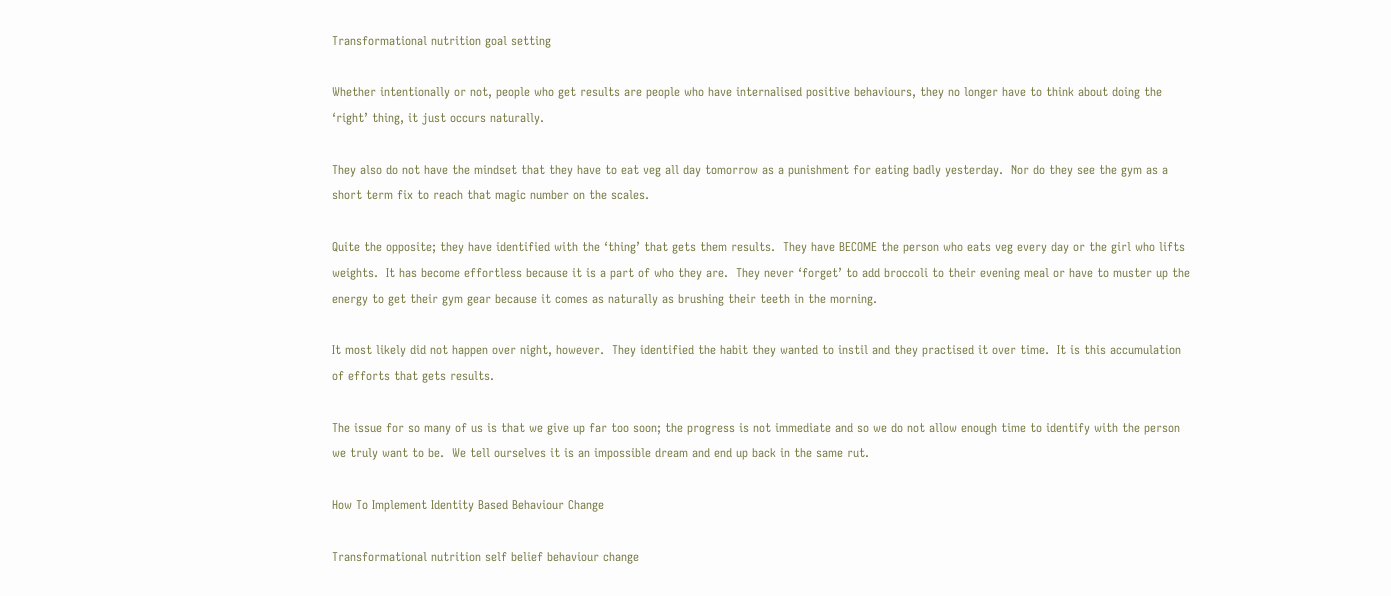Transformational nutrition goal setting

Whether intentionally or not, people who get results are people who have internalised positive behaviours, they no longer have to think about doing the ‘right’ thing, it just occurs naturally.

They also do not have the mindset that they have to eat veg all day tomorrow as a punishment for eating badly yesterday.  Nor do they see the gym as a short term fix to reach that magic number on the scales.

Quite the opposite; they have identified with the ‘thing’ that gets them results.  They have BECOME the person who eats veg every day or the girl who lifts weights.  It has become effortless because it is a part of who they are.  They never ‘forget’ to add broccoli to their evening meal or have to muster up the energy to get their gym gear because it comes as naturally as brushing their teeth in the morning.

It most likely did not happen over night, however.  They identified the habit they wanted to instil and they practised it over time.  It is this accumulation of efforts that gets results.

The issue for so many of us is that we give up far too soon; the progress is not immediate and so we do not allow enough time to identify with the person we truly want to be.  We tell ourselves it is an impossible dream and end up back in the same rut.

How To Implement Identity Based Behaviour Change

Transformational nutrition self belief behaviour change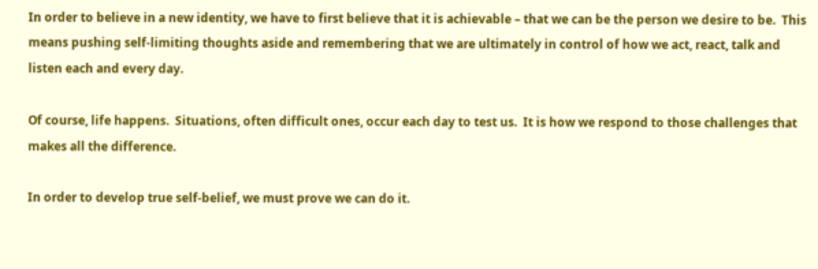In order to believe in a new identity, we have to first believe that it is achievable – that we can be the person we desire to be.  This means pushing self-limiting thoughts aside and remembering that we are ultimately in control of how we act, react, talk and listen each and every day.

Of course, life happens.  Situations, often difficult ones, occur each day to test us.  It is how we respond to those challenges that makes all the difference.

In order to develop true self-belief, we must prove we can do it.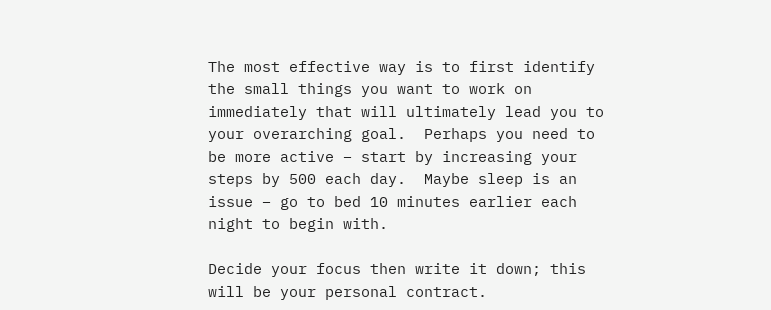The most effective way is to first identify the small things you want to work on immediately that will ultimately lead you to your overarching goal.  Perhaps you need to be more active – start by increasing your steps by 500 each day.  Maybe sleep is an issue – go to bed 10 minutes earlier each night to begin with.

Decide your focus then write it down; this will be your personal contract.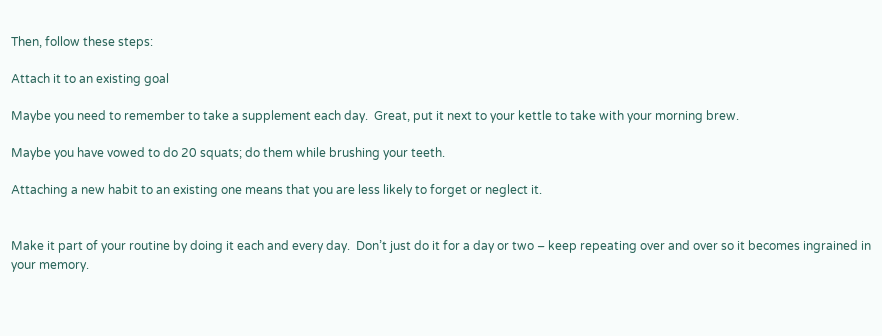Then, follow these steps:

Attach it to an existing goal

Maybe you need to remember to take a supplement each day.  Great, put it next to your kettle to take with your morning brew.

Maybe you have vowed to do 20 squats; do them while brushing your teeth.

Attaching a new habit to an existing one means that you are less likely to forget or neglect it.


Make it part of your routine by doing it each and every day.  Don’t just do it for a day or two – keep repeating over and over so it becomes ingrained in your memory.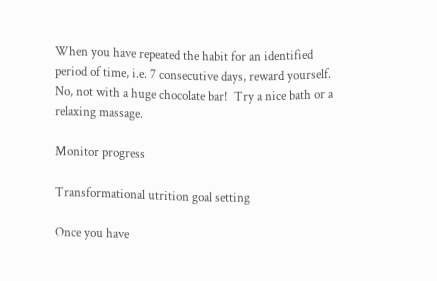When you have repeated the habit for an identified period of time, i.e. 7 consecutive days, reward yourself.  No, not with a huge chocolate bar!  Try a nice bath or a relaxing massage.

Monitor progress

Transformational utrition goal setting

Once you have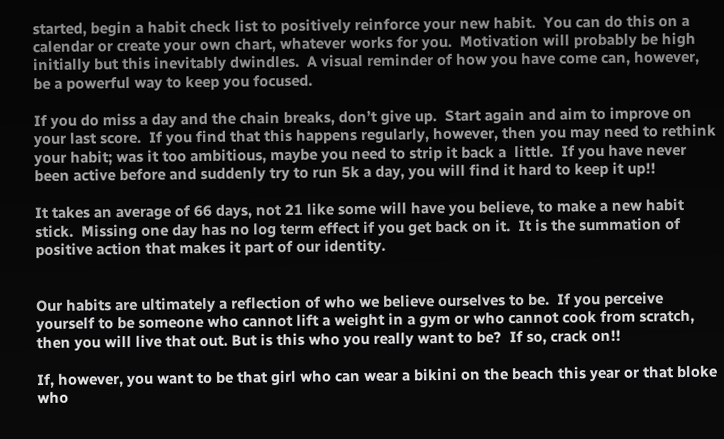started, begin a habit check list to positively reinforce your new habit.  You can do this on a calendar or create your own chart, whatever works for you.  Motivation will probably be high initially but this inevitably dwindles.  A visual reminder of how you have come can, however, be a powerful way to keep you focused.

If you do miss a day and the chain breaks, don’t give up.  Start again and aim to improve on your last score.  If you find that this happens regularly, however, then you may need to rethink your habit; was it too ambitious, maybe you need to strip it back a  little.  If you have never been active before and suddenly try to run 5k a day, you will find it hard to keep it up!!

It takes an average of 66 days, not 21 like some will have you believe, to make a new habit stick.  Missing one day has no log term effect if you get back on it.  It is the summation of positive action that makes it part of our identity.


Our habits are ultimately a reflection of who we believe ourselves to be.  If you perceive yourself to be someone who cannot lift a weight in a gym or who cannot cook from scratch, then you will live that out. But is this who you really want to be?  If so, crack on!!

If, however, you want to be that girl who can wear a bikini on the beach this year or that bloke who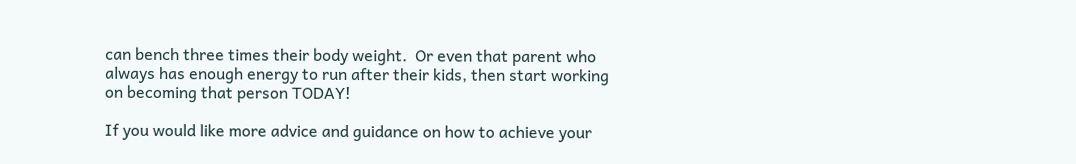can bench three times their body weight.  Or even that parent who always has enough energy to run after their kids, then start working on becoming that person TODAY!

If you would like more advice and guidance on how to achieve your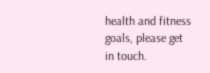health and fitness goals, please get in touch.